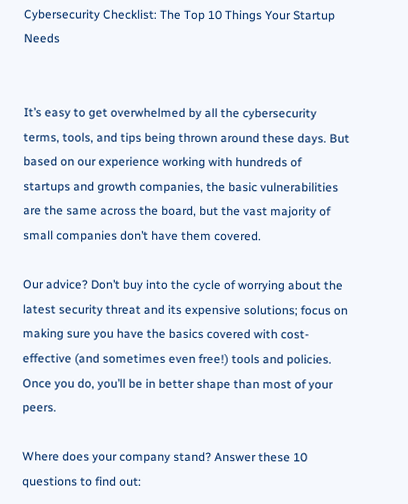Cybersecurity Checklist: The Top 10 Things Your Startup Needs


It’s easy to get overwhelmed by all the cybersecurity terms, tools, and tips being thrown around these days. But based on our experience working with hundreds of startups and growth companies, the basic vulnerabilities are the same across the board, but the vast majority of small companies don’t have them covered.

Our advice? Don’t buy into the cycle of worrying about the latest security threat and its expensive solutions; focus on making sure you have the basics covered with cost-effective (and sometimes even free!) tools and policies. Once you do, you’ll be in better shape than most of your peers.

Where does your company stand? Answer these 10 questions to find out: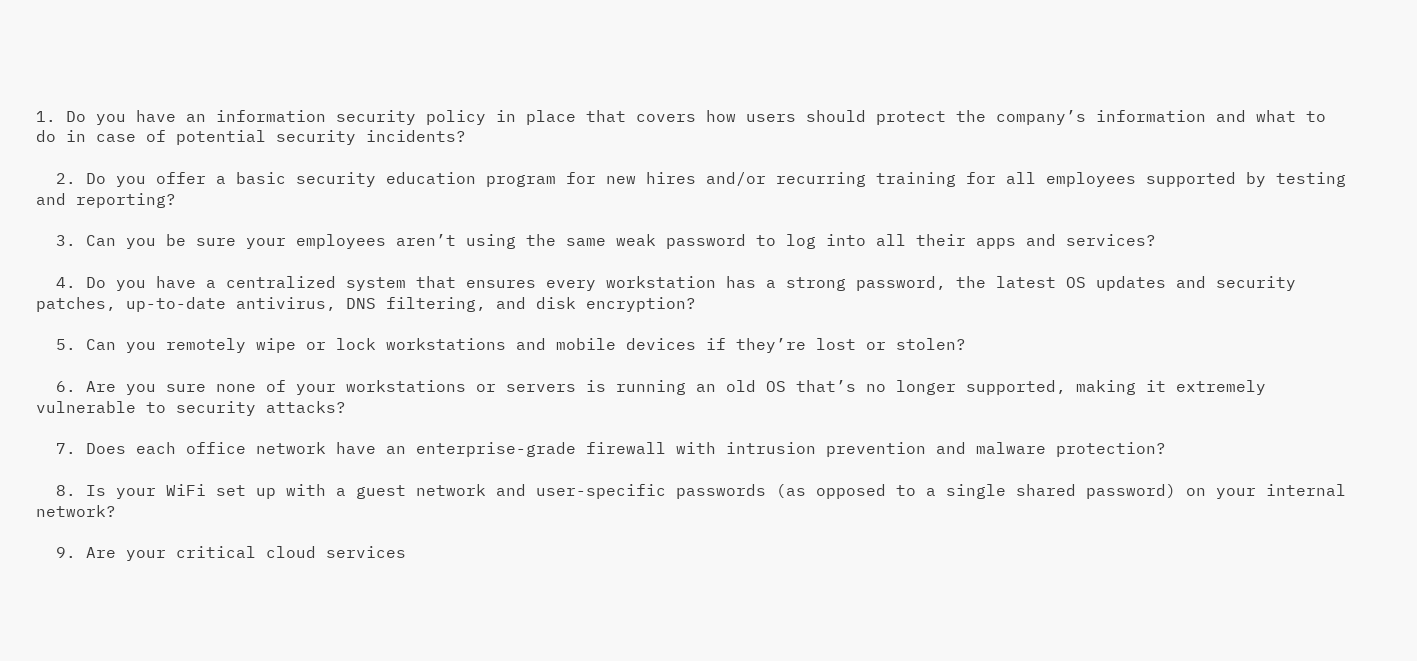1. Do you have an information security policy in place that covers how users should protect the company’s information and what to do in case of potential security incidents?

  2. Do you offer a basic security education program for new hires and/or recurring training for all employees supported by testing and reporting?

  3. Can you be sure your employees aren’t using the same weak password to log into all their apps and services?

  4. Do you have a centralized system that ensures every workstation has a strong password, the latest OS updates and security patches, up-to-date antivirus, DNS filtering, and disk encryption?

  5. Can you remotely wipe or lock workstations and mobile devices if they’re lost or stolen?

  6. Are you sure none of your workstations or servers is running an old OS that’s no longer supported, making it extremely vulnerable to security attacks?

  7. Does each office network have an enterprise-grade firewall with intrusion prevention and malware protection?

  8. Is your WiFi set up with a guest network and user-specific passwords (as opposed to a single shared password) on your internal network?

  9. Are your critical cloud services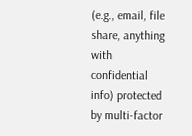(e.g., email, file share, anything with confidential info) protected by multi-factor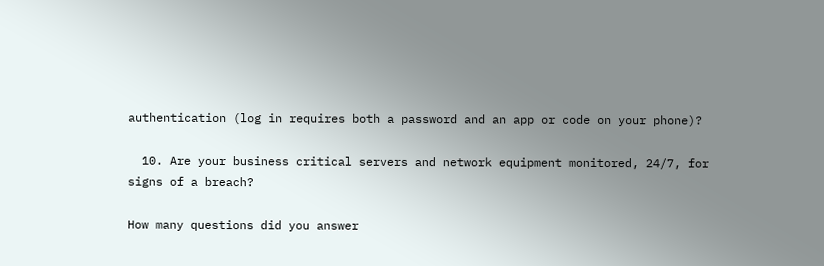authentication (log in requires both a password and an app or code on your phone)?

  10. Are your business critical servers and network equipment monitored, 24/7, for signs of a breach?

How many questions did you answer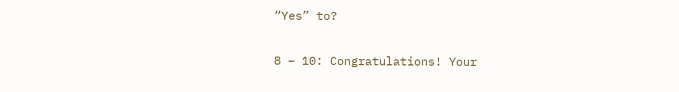“Yes” to?

8 – 10: Congratulations! Your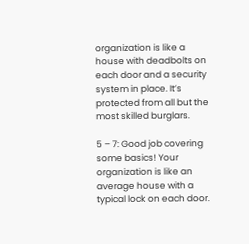organization is like a house with deadbolts on each door and a security system in place. It’s protected from all but the most skilled burglars.

5 – 7: Good job covering some basics! Your organization is like an average house with a typical lock on each door.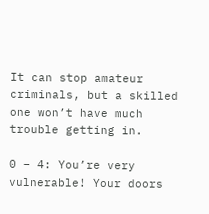It can stop amateur criminals, but a skilled one won’t have much trouble getting in.

0 – 4: You’re very vulnerable! Your doors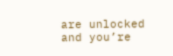are unlocked and you’re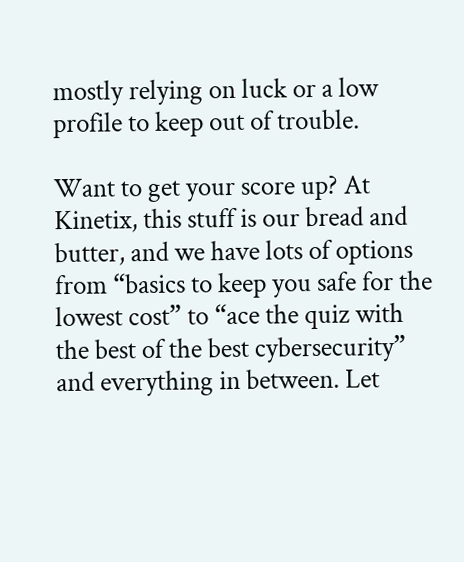mostly relying on luck or a low profile to keep out of trouble.

Want to get your score up? At Kinetix, this stuff is our bread and butter, and we have lots of options from “basics to keep you safe for the lowest cost” to “ace the quiz with the best of the best cybersecurity” and everything in between. Let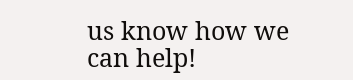us know how we can help!